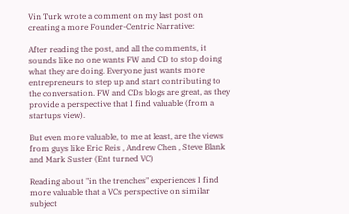Vin Turk wrote a comment on my last post on creating a more Founder-Centric Narrative:

After reading the post, and all the comments, it sounds like no one wants FW and CD to stop doing what they are doing. Everyone just wants more entrepreneurs to step up and start contributing to the conversation. FW and CDs blogs are great, as they provide a perspective that I find valuable (from a startups view).

But even more valuable, to me at least, are the views from guys like Eric Reis , Andrew Chen , Steve Blank and Mark Suster (Ent turned VC)

Reading about "in the trenches" experiences I find more valuable that a VCs perspective on similar subject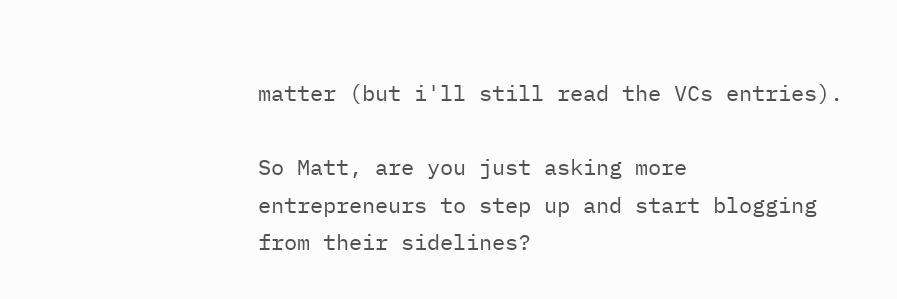matter (but i'll still read the VCs entries).

So Matt, are you just asking more entrepreneurs to step up and start blogging from their sidelines?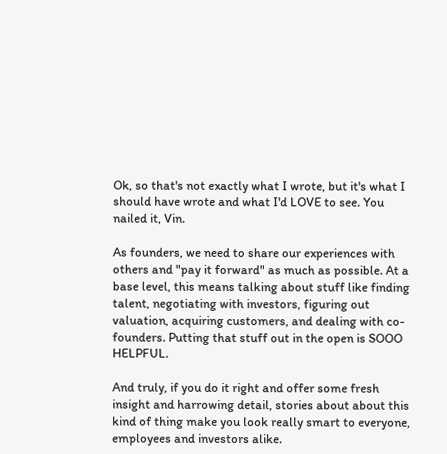Ok, so that's not exactly what I wrote, but it's what I should have wrote and what I'd LOVE to see. You nailed it, Vin.

As founders, we need to share our experiences with others and "pay it forward" as much as possible. At a base level, this means talking about stuff like finding talent, negotiating with investors, figuring out valuation, acquiring customers, and dealing with co-founders. Putting that stuff out in the open is SOOO HELPFUL.

And truly, if you do it right and offer some fresh insight and harrowing detail, stories about about this kind of thing make you look really smart to everyone, employees and investors alike.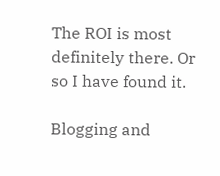The ROI is most definitely there. Or so I have found it.

Blogging and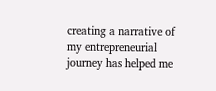creating a narrative of my entrepreneurial journey has helped me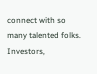connect with so many talented folks. Investors,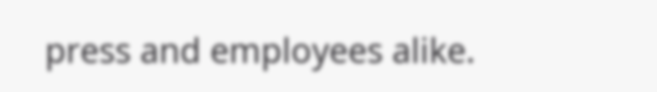press and employees alike.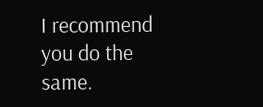I recommend you do the same.